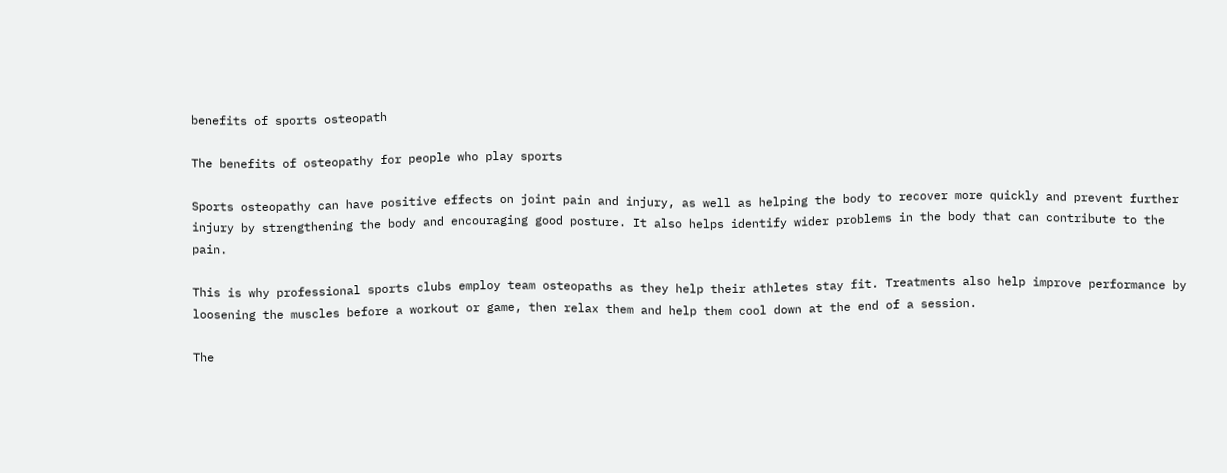benefits of sports osteopath

The benefits of osteopathy for people who play sports

Sports osteopathy can have positive effects on joint pain and injury, as well as helping the body to recover more quickly and prevent further injury by strengthening the body and encouraging good posture. It also helps identify wider problems in the body that can contribute to the pain.

This is why professional sports clubs employ team osteopaths as they help their athletes stay fit. Treatments also help improve performance by loosening the muscles before a workout or game, then relax them and help them cool down at the end of a session.

The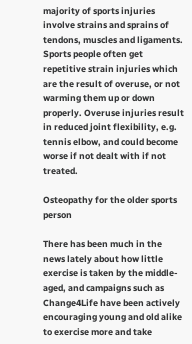majority of sports injuries involve strains and sprains of tendons, muscles and ligaments. Sports people often get repetitive strain injuries which are the result of overuse, or not warming them up or down properly. Overuse injuries result in reduced joint flexibility, e.g. tennis elbow, and could become worse if not dealt with if not treated.

Osteopathy for the older sports person

There has been much in the news lately about how little exercise is taken by the middle-aged, and campaigns such as Change4Life have been actively encouraging young and old alike to exercise more and take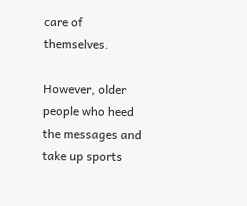care of themselves.

However, older people who heed the messages and take up sports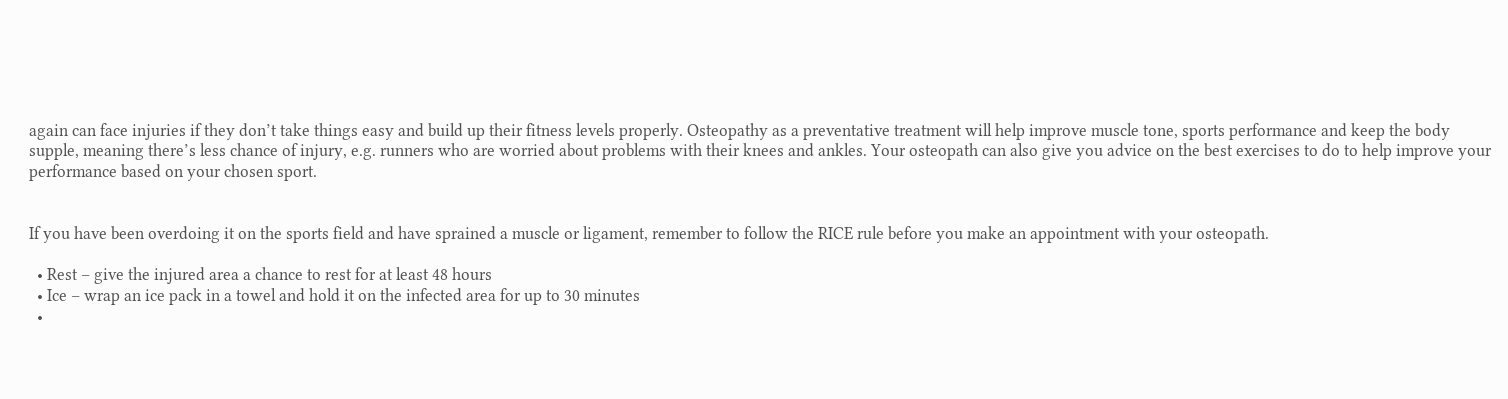again can face injuries if they don’t take things easy and build up their fitness levels properly. Osteopathy as a preventative treatment will help improve muscle tone, sports performance and keep the body supple, meaning there’s less chance of injury, e.g. runners who are worried about problems with their knees and ankles. Your osteopath can also give you advice on the best exercises to do to help improve your performance based on your chosen sport.


If you have been overdoing it on the sports field and have sprained a muscle or ligament, remember to follow the RICE rule before you make an appointment with your osteopath.

  • Rest – give the injured area a chance to rest for at least 48 hours
  • Ice – wrap an ice pack in a towel and hold it on the infected area for up to 30 minutes
  •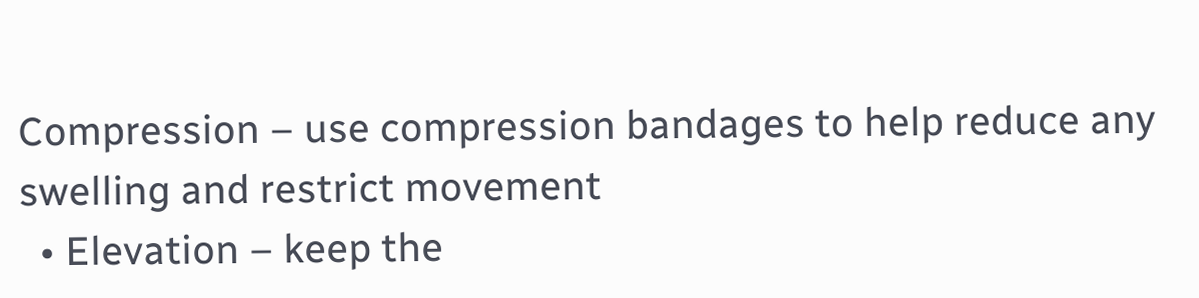Compression – use compression bandages to help reduce any swelling and restrict movement
  • Elevation – keep the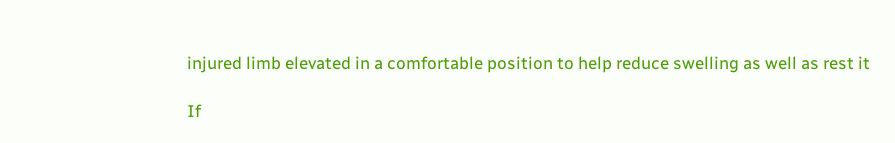injured limb elevated in a comfortable position to help reduce swelling as well as rest it

If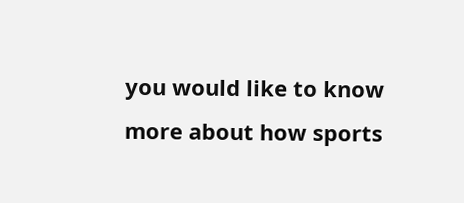you would like to know more about how sports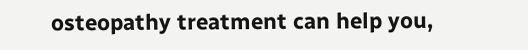osteopathy treatment can help you,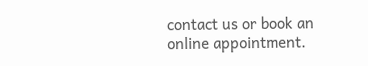contact us or book an online appointment.